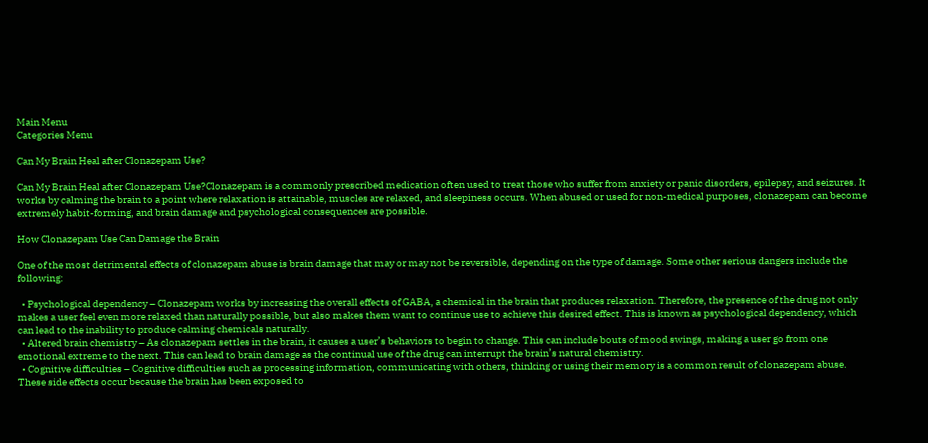Main Menu
Categories Menu

Can My Brain Heal after Clonazepam Use?

Can My Brain Heal after Clonazepam Use?Clonazepam is a commonly prescribed medication often used to treat those who suffer from anxiety or panic disorders, epilepsy, and seizures. It works by calming the brain to a point where relaxation is attainable, muscles are relaxed, and sleepiness occurs. When abused or used for non-medical purposes, clonazepam can become extremely habit-forming, and brain damage and psychological consequences are possible.

How Clonazepam Use Can Damage the Brain

One of the most detrimental effects of clonazepam abuse is brain damage that may or may not be reversible, depending on the type of damage. Some other serious dangers include the following:

  • Psychological dependency – Clonazepam works by increasing the overall effects of GABA, a chemical in the brain that produces relaxation. Therefore, the presence of the drug not only makes a user feel even more relaxed than naturally possible, but also makes them want to continue use to achieve this desired effect. This is known as psychological dependency, which can lead to the inability to produce calming chemicals naturally.
  • Altered brain chemistry – As clonazepam settles in the brain, it causes a user’s behaviors to begin to change. This can include bouts of mood swings, making a user go from one emotional extreme to the next. This can lead to brain damage as the continual use of the drug can interrupt the brain’s natural chemistry.
  • Cognitive difficulties – Cognitive difficulties such as processing information, communicating with others, thinking or using their memory is a common result of clonazepam abuse. These side effects occur because the brain has been exposed to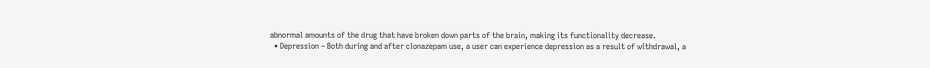abnormal amounts of the drug that have broken down parts of the brain, making its functionality decrease.
  • Depression – Both during and after clonazepam use, a user can experience depression as a result of withdrawal, a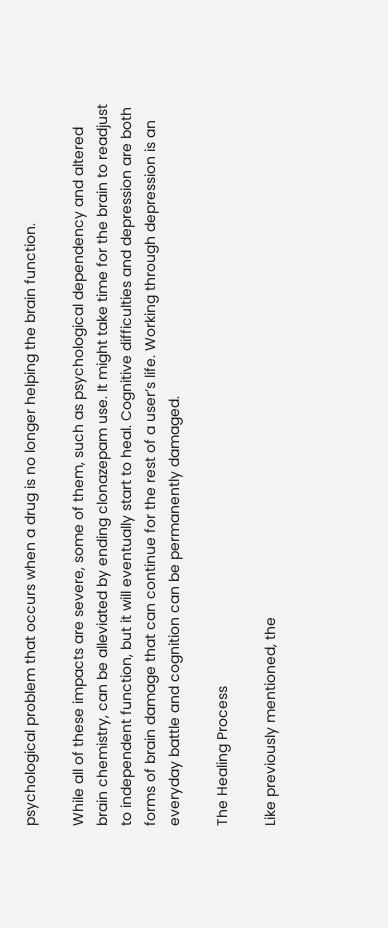psychological problem that occurs when a drug is no longer helping the brain function.

While all of these impacts are severe, some of them, such as psychological dependency and altered brain chemistry, can be alleviated by ending clonazepam use. It might take time for the brain to readjust to independent function, but it will eventually start to heal. Cognitive difficulties and depression are both forms of brain damage that can continue for the rest of a user’s life. Working through depression is an everyday battle and cognition can be permanently damaged.

The Healing Process

Like previously mentioned, the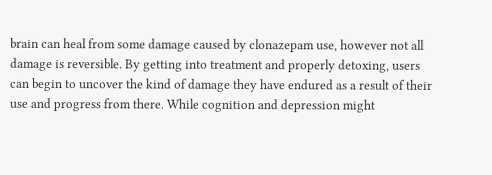brain can heal from some damage caused by clonazepam use, however not all damage is reversible. By getting into treatment and properly detoxing, users can begin to uncover the kind of damage they have endured as a result of their use and progress from there. While cognition and depression might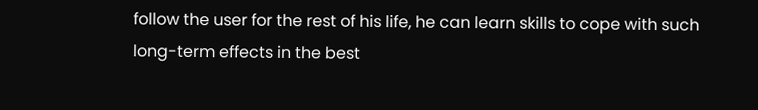follow the user for the rest of his life, he can learn skills to cope with such long-term effects in the best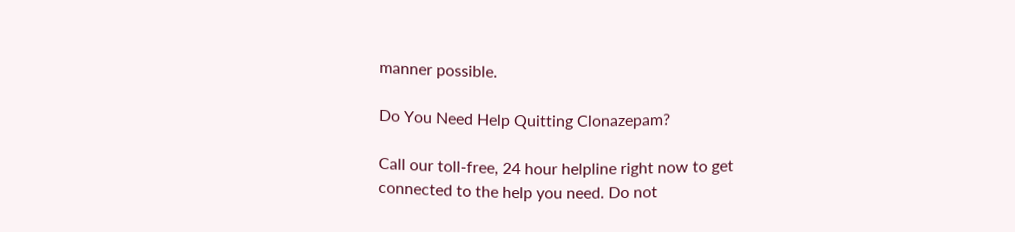manner possible.

Do You Need Help Quitting Clonazepam?

Call our toll-free, 24 hour helpline right now to get connected to the help you need. Do not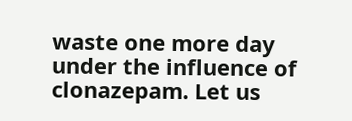waste one more day under the influence of clonazepam. Let us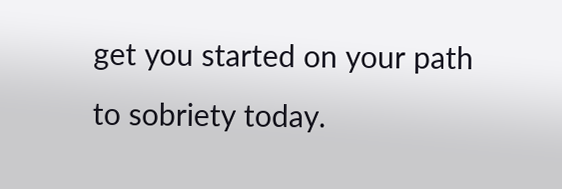get you started on your path to sobriety today.